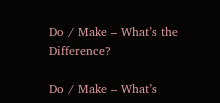Do / Make – What’s the Difference?

Do / Make – What’s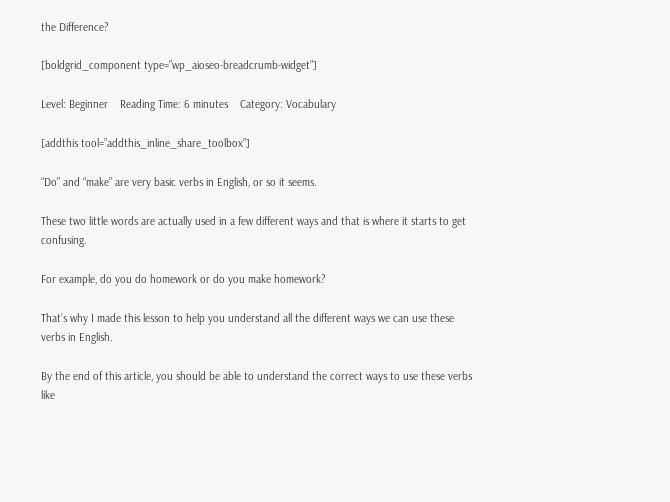the Difference?

[boldgrid_component type=”wp_aioseo-breadcrumb-widget”]

Level: Beginner    Reading Time: 6 minutes    Category: Vocabulary

[addthis tool=”addthis_inline_share_toolbox”]

“Do” and “make” are very basic verbs in English, or so it seems.

These two little words are actually used in a few different ways and that is where it starts to get confusing.

For example, do you do homework or do you make homework?

That’s why I made this lesson to help you understand all the different ways we can use these verbs in English.

By the end of this article, you should be able to understand the correct ways to use these verbs like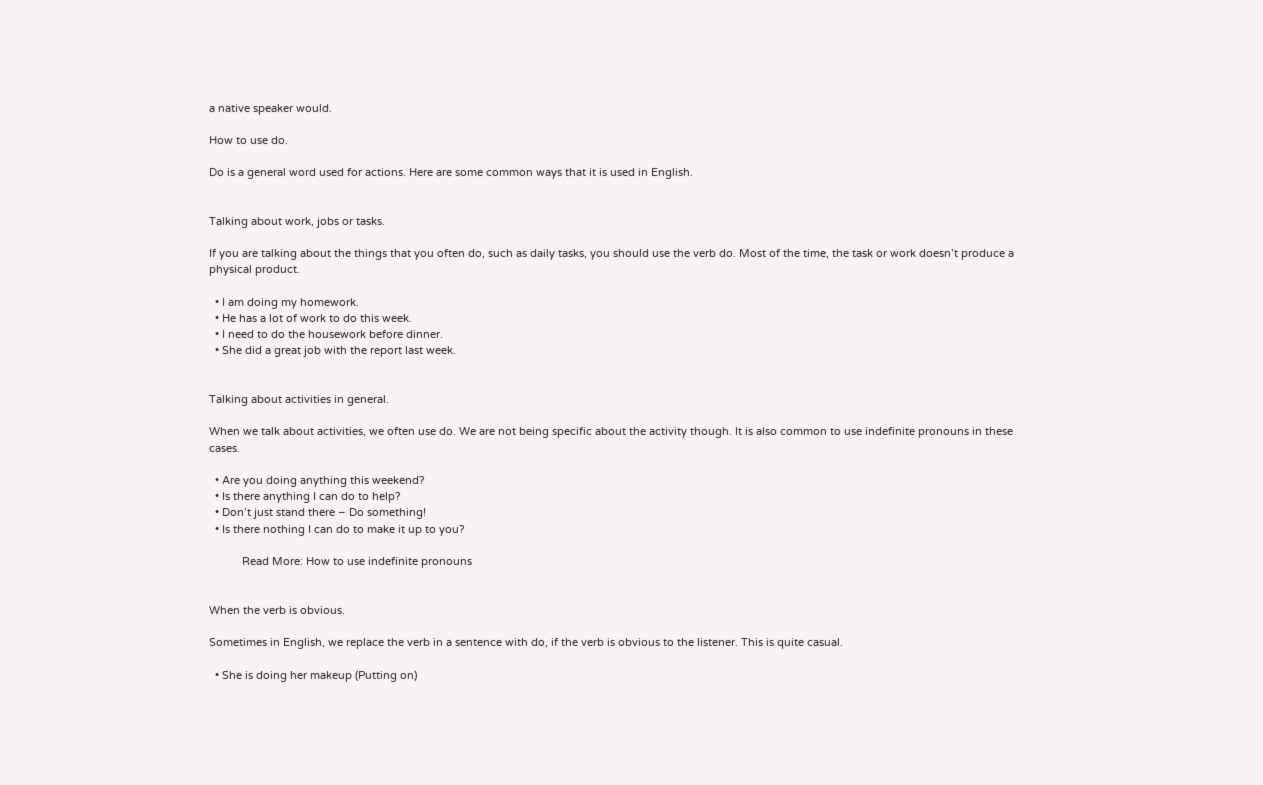a native speaker would.

How to use do.

Do is a general word used for actions. Here are some common ways that it is used in English.


Talking about work, jobs or tasks.

If you are talking about the things that you often do, such as daily tasks, you should use the verb do. Most of the time, the task or work doesn’t produce a physical product.

  • I am doing my homework.
  • He has a lot of work to do this week.
  • I need to do the housework before dinner.
  • She did a great job with the report last week.


Talking about activities in general.

When we talk about activities, we often use do. We are not being specific about the activity though. It is also common to use indefinite pronouns in these cases.

  • Are you doing anything this weekend?
  • Is there anything I can do to help?
  • Don’t just stand there – Do something!
  • Is there nothing I can do to make it up to you?

           Read More: How to use indefinite pronouns


When the verb is obvious.

Sometimes in English, we replace the verb in a sentence with do, if the verb is obvious to the listener. This is quite casual.

  • She is doing her makeup (Putting on)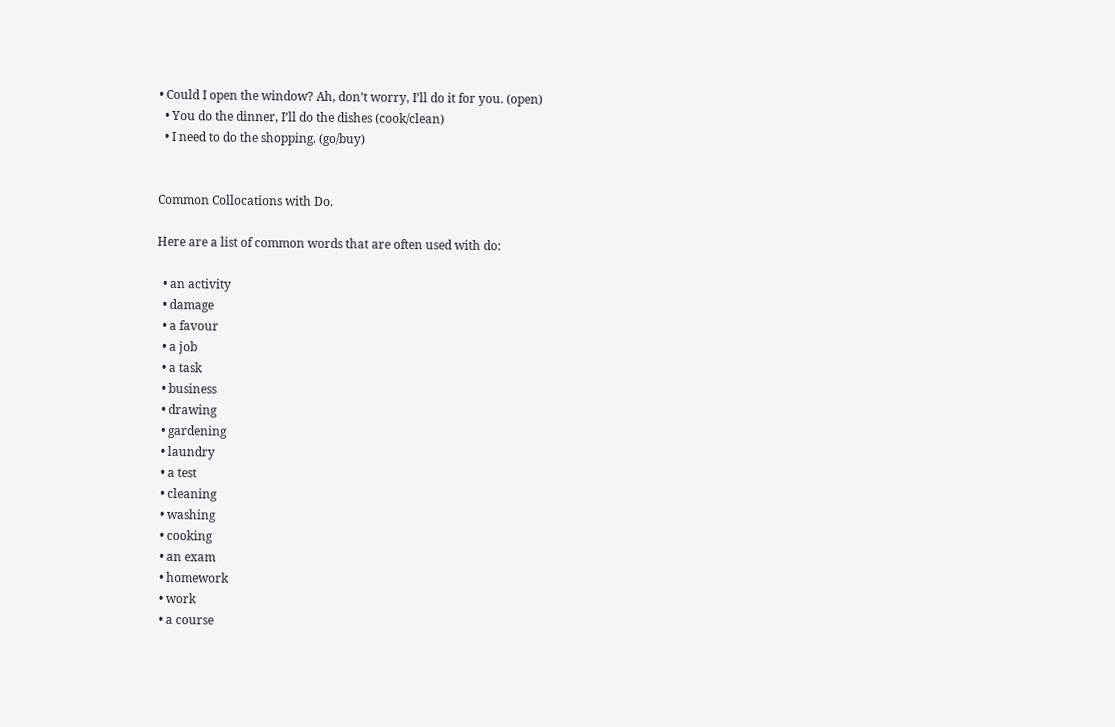• Could I open the window? Ah, don’t worry, I’ll do it for you. (open)
  • You do the dinner, I’ll do the dishes (cook/clean)
  • I need to do the shopping. (go/buy)


Common Collocations with Do.

Here are a list of common words that are often used with do:

  • an activity
  • damage
  • a favour
  • a job
  • a task
  • business
  • drawing
  • gardening
  • laundry
  • a test
  • cleaning
  • washing
  • cooking
  • an exam
  • homework
  • work
  • a course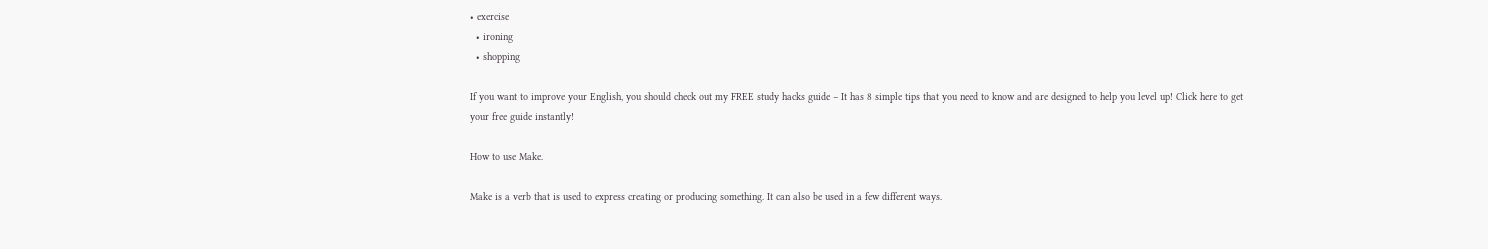• exercise
  • ironing
  • shopping

If you want to improve your English, you should check out my FREE study hacks guide – It has 8 simple tips that you need to know and are designed to help you level up! Click here to get your free guide instantly!

How to use Make.

Make is a verb that is used to express creating or producing something. It can also be used in a few different ways.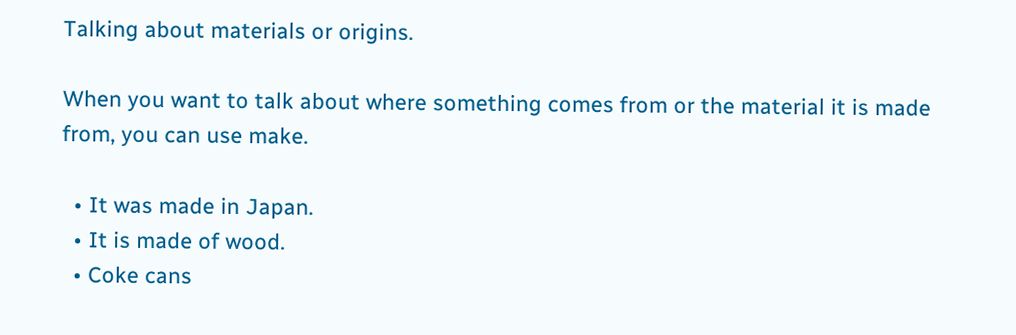Talking about materials or origins.

When you want to talk about where something comes from or the material it is made from, you can use make.

  • It was made in Japan.
  • It is made of wood.
  • Coke cans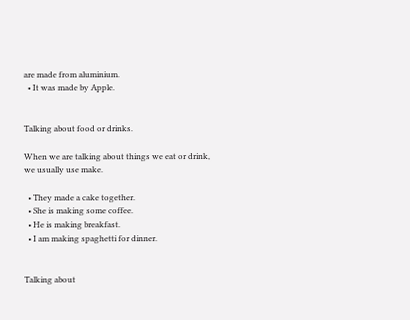are made from aluminium.
  • It was made by Apple.


Talking about food or drinks.

When we are talking about things we eat or drink, we usually use make.

  • They made a cake together.
  • She is making some coffee.
  • He is making breakfast.
  • I am making spaghetti for dinner.


Talking about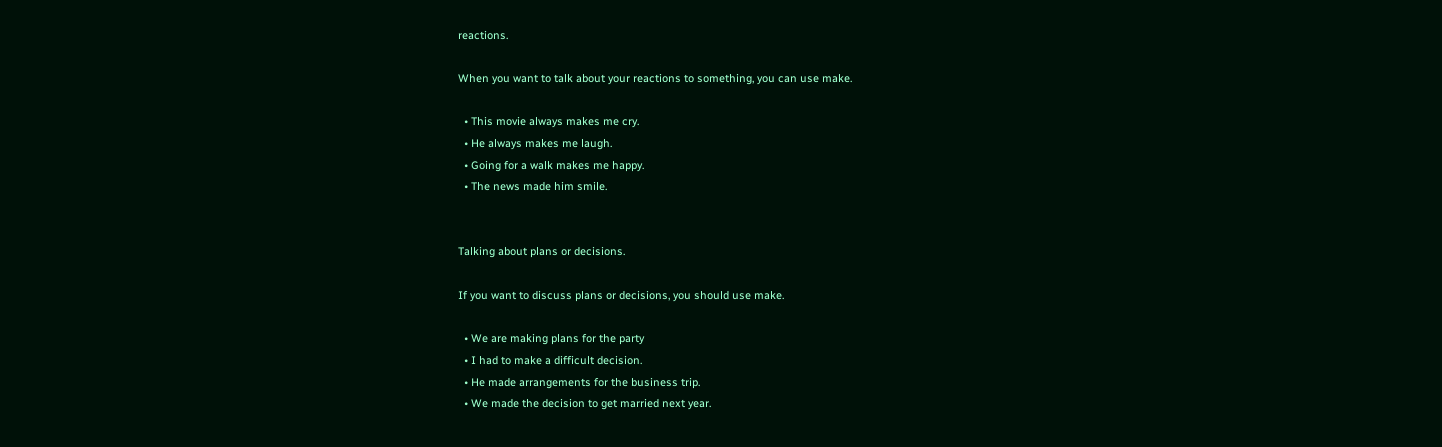reactions.

When you want to talk about your reactions to something, you can use make.

  • This movie always makes me cry.
  • He always makes me laugh.
  • Going for a walk makes me happy.
  • The news made him smile.


Talking about plans or decisions.

If you want to discuss plans or decisions, you should use make.

  • We are making plans for the party
  • I had to make a difficult decision.
  • He made arrangements for the business trip.
  • We made the decision to get married next year.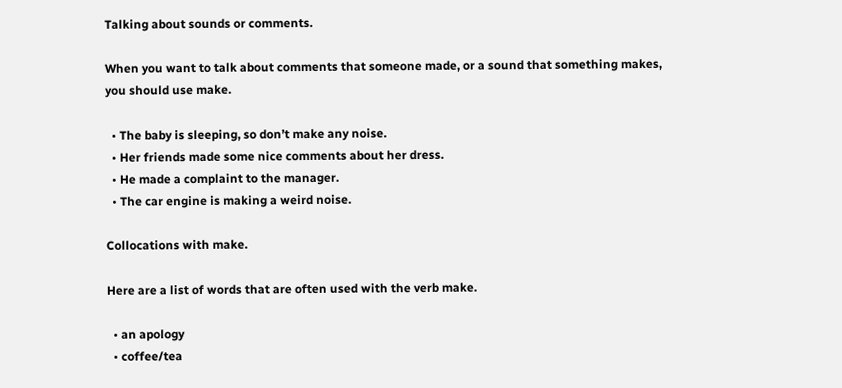Talking about sounds or comments.

When you want to talk about comments that someone made, or a sound that something makes, you should use make.

  • The baby is sleeping, so don’t make any noise.
  • Her friends made some nice comments about her dress.
  • He made a complaint to the manager.
  • The car engine is making a weird noise.

Collocations with make.

Here are a list of words that are often used with the verb make.

  • an apology
  • coffee/tea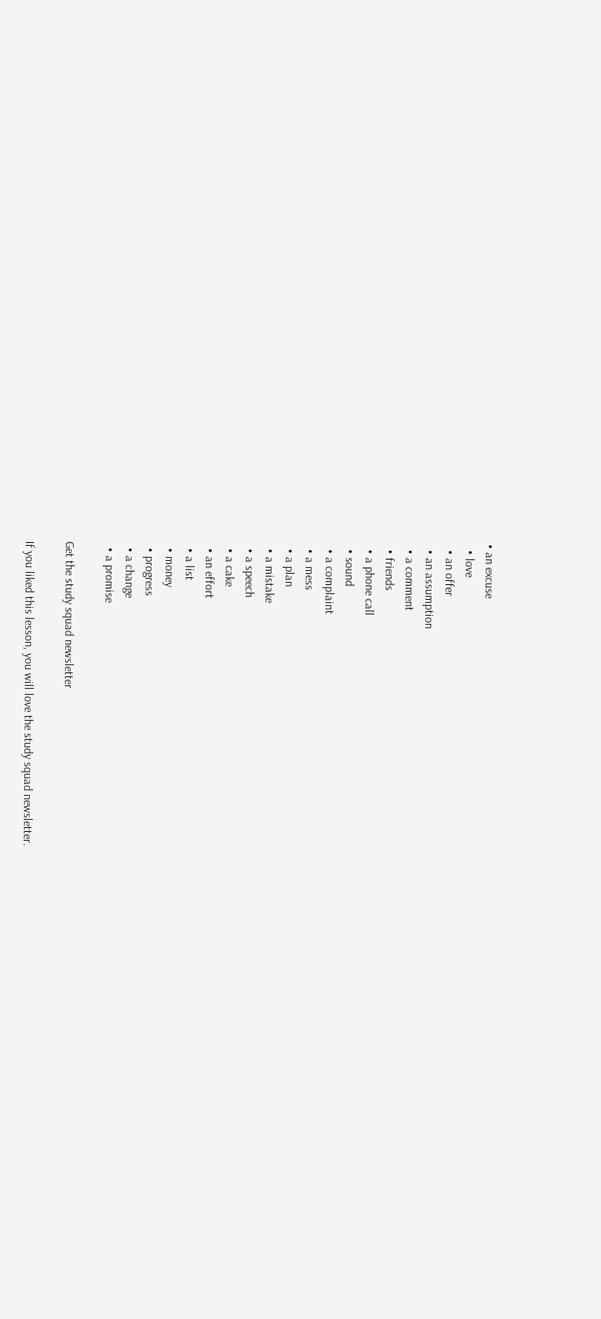• an excuse
  • love
  • an offer
  • an assumption
  • a comment
  • friends
  • a phone call
  • sound
  • a complaint
  • a mess
  • a plan
  • a mistake
  • a speech
  • a cake
  • an effort
  • a list
  • money
  • progress
  • a change
  • a promise

Get the study squad newsletter

If you liked this lesson, you will love the study squad newsletter.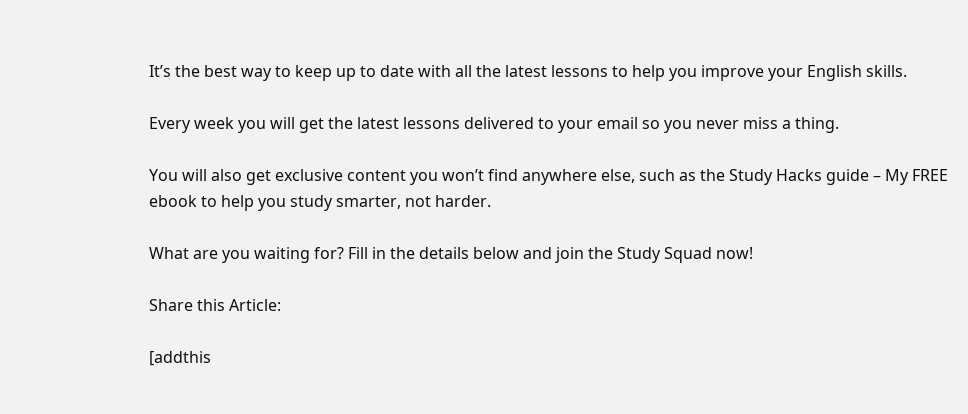It’s the best way to keep up to date with all the latest lessons to help you improve your English skills.

Every week you will get the latest lessons delivered to your email so you never miss a thing.

You will also get exclusive content you won’t find anywhere else, such as the Study Hacks guide – My FREE ebook to help you study smarter, not harder.

What are you waiting for? Fill in the details below and join the Study Squad now!

Share this Article:

[addthis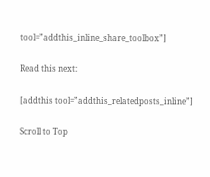tool=”addthis_inline_share_toolbox”]

Read this next:

[addthis tool=”addthis_relatedposts_inline”]

Scroll to Top